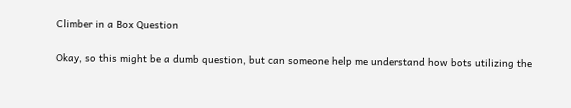Climber in a Box Question

Okay, so this might be a dumb question, but can someone help me understand how bots utilizing the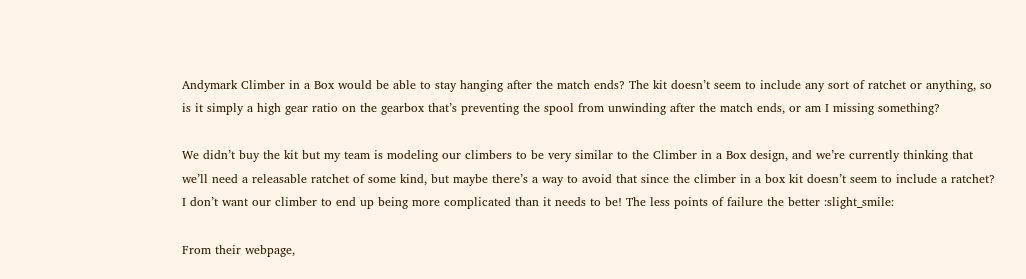Andymark Climber in a Box would be able to stay hanging after the match ends? The kit doesn’t seem to include any sort of ratchet or anything, so is it simply a high gear ratio on the gearbox that’s preventing the spool from unwinding after the match ends, or am I missing something?

We didn’t buy the kit but my team is modeling our climbers to be very similar to the Climber in a Box design, and we’re currently thinking that we’ll need a releasable ratchet of some kind, but maybe there’s a way to avoid that since the climber in a box kit doesn’t seem to include a ratchet? I don’t want our climber to end up being more complicated than it needs to be! The less points of failure the better :slight_smile:

From their webpage,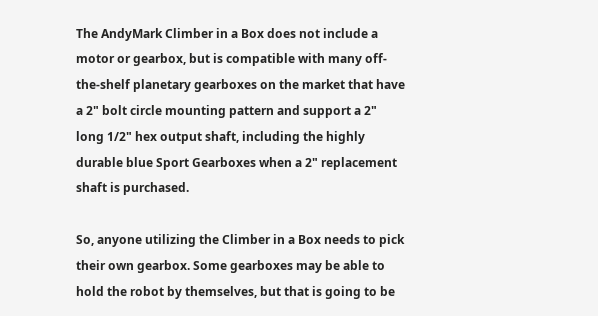The AndyMark Climber in a Box does not include a motor or gearbox, but is compatible with many off-the-shelf planetary gearboxes on the market that have a 2" bolt circle mounting pattern and support a 2" long 1/2" hex output shaft, including the highly durable blue Sport Gearboxes when a 2" replacement shaft is purchased.

So, anyone utilizing the Climber in a Box needs to pick their own gearbox. Some gearboxes may be able to hold the robot by themselves, but that is going to be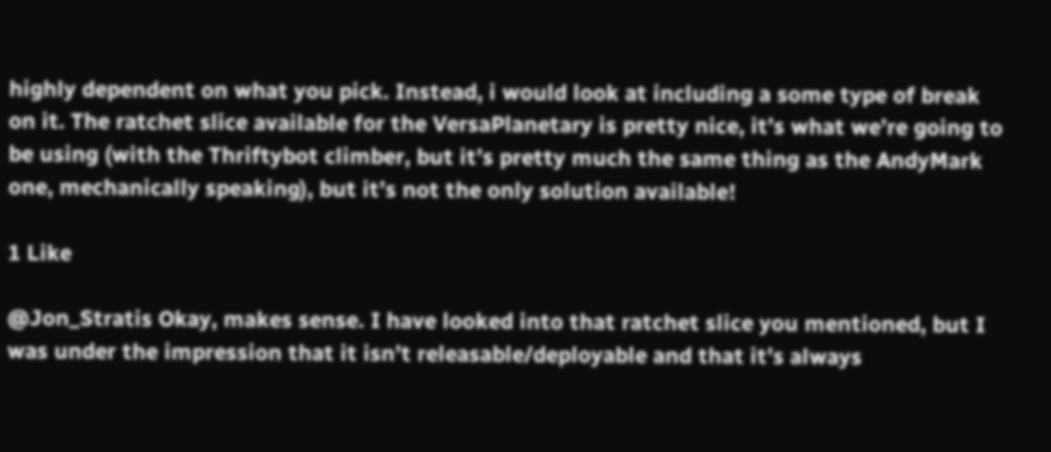highly dependent on what you pick. Instead, i would look at including a some type of break on it. The ratchet slice available for the VersaPlanetary is pretty nice, it’s what we’re going to be using (with the Thriftybot climber, but it’s pretty much the same thing as the AndyMark one, mechanically speaking), but it’s not the only solution available!

1 Like

@Jon_Stratis Okay, makes sense. I have looked into that ratchet slice you mentioned, but I was under the impression that it isn’t releasable/deployable and that it’s always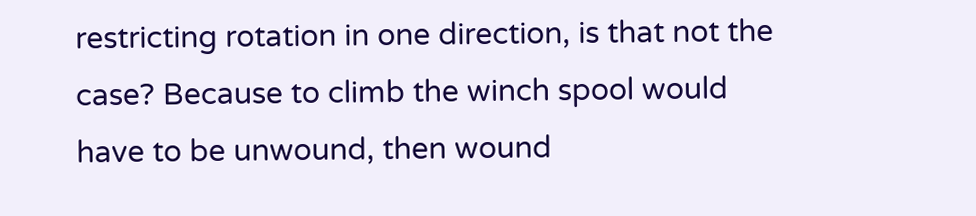restricting rotation in one direction, is that not the case? Because to climb the winch spool would have to be unwound, then wound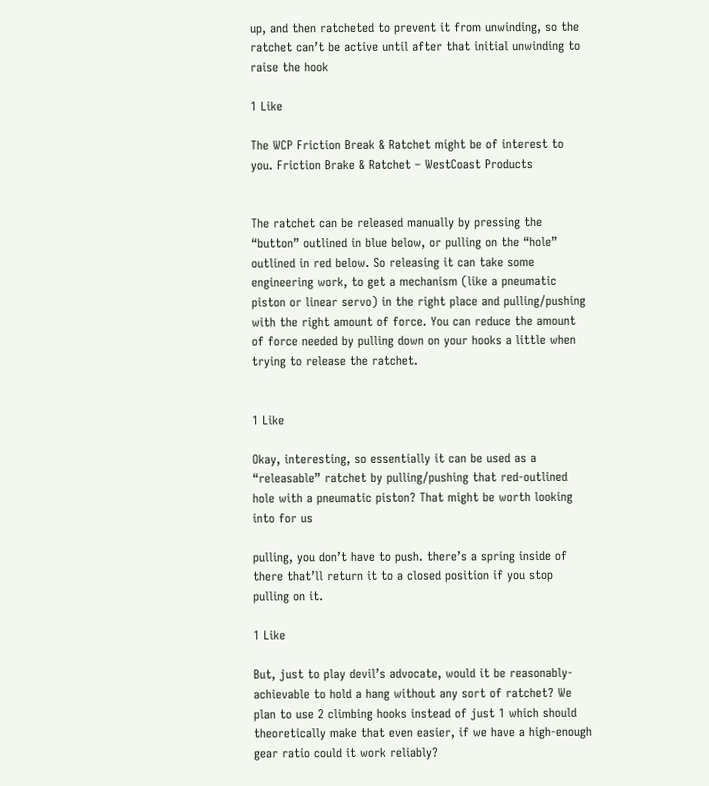up, and then ratcheted to prevent it from unwinding, so the ratchet can’t be active until after that initial unwinding to raise the hook

1 Like

The WCP Friction Break & Ratchet might be of interest to you. Friction Brake & Ratchet – WestCoast Products


The ratchet can be released manually by pressing the “button” outlined in blue below, or pulling on the “hole” outlined in red below. So releasing it can take some engineering work, to get a mechanism (like a pneumatic piston or linear servo) in the right place and pulling/pushing with the right amount of force. You can reduce the amount of force needed by pulling down on your hooks a little when trying to release the ratchet.


1 Like

Okay, interesting, so essentially it can be used as a “releasable” ratchet by pulling/pushing that red-outlined hole with a pneumatic piston? That might be worth looking into for us

pulling, you don’t have to push. there’s a spring inside of there that’ll return it to a closed position if you stop pulling on it.

1 Like

But, just to play devil’s advocate, would it be reasonably-achievable to hold a hang without any sort of ratchet? We plan to use 2 climbing hooks instead of just 1 which should theoretically make that even easier, if we have a high-enough gear ratio could it work reliably?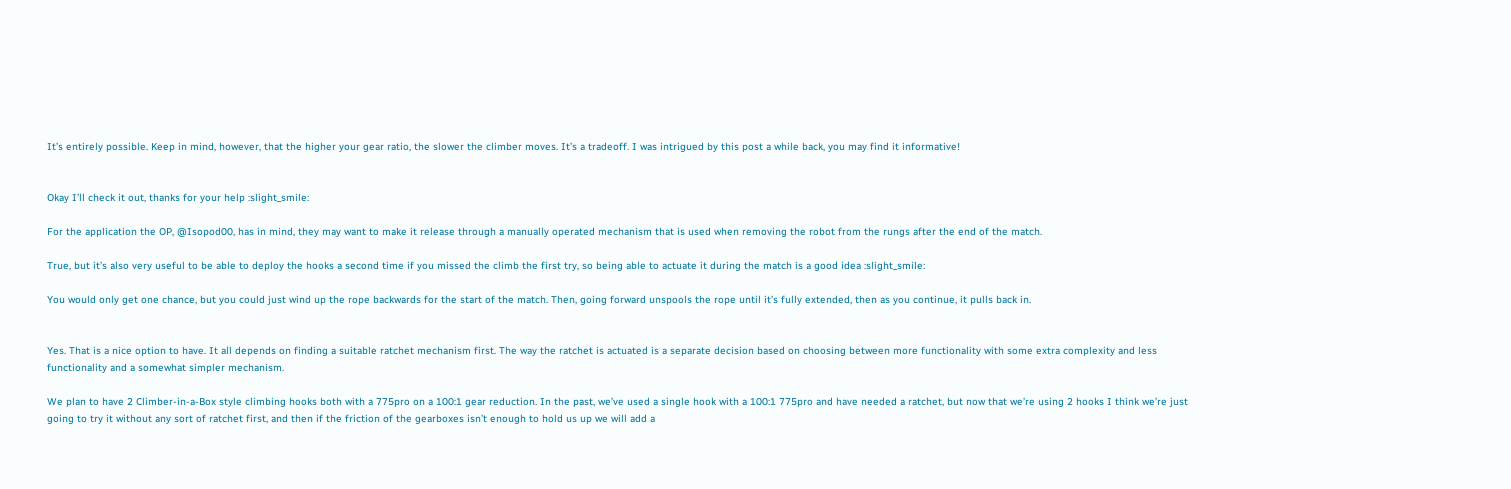It’s entirely possible. Keep in mind, however, that the higher your gear ratio, the slower the climber moves. It’s a tradeoff. I was intrigued by this post a while back, you may find it informative!


Okay I’ll check it out, thanks for your help :slight_smile:

For the application the OP, @Isopod00, has in mind, they may want to make it release through a manually operated mechanism that is used when removing the robot from the rungs after the end of the match.

True, but it’s also very useful to be able to deploy the hooks a second time if you missed the climb the first try, so being able to actuate it during the match is a good idea :slight_smile:

You would only get one chance, but you could just wind up the rope backwards for the start of the match. Then, going forward unspools the rope until it’s fully extended, then as you continue, it pulls back in.


Yes. That is a nice option to have. It all depends on finding a suitable ratchet mechanism first. The way the ratchet is actuated is a separate decision based on choosing between more functionality with some extra complexity and less functionality and a somewhat simpler mechanism.

We plan to have 2 Climber-in-a-Box style climbing hooks both with a 775pro on a 100:1 gear reduction. In the past, we’ve used a single hook with a 100:1 775pro and have needed a ratchet, but now that we’re using 2 hooks I think we’re just going to try it without any sort of ratchet first, and then if the friction of the gearboxes isn’t enough to hold us up we will add a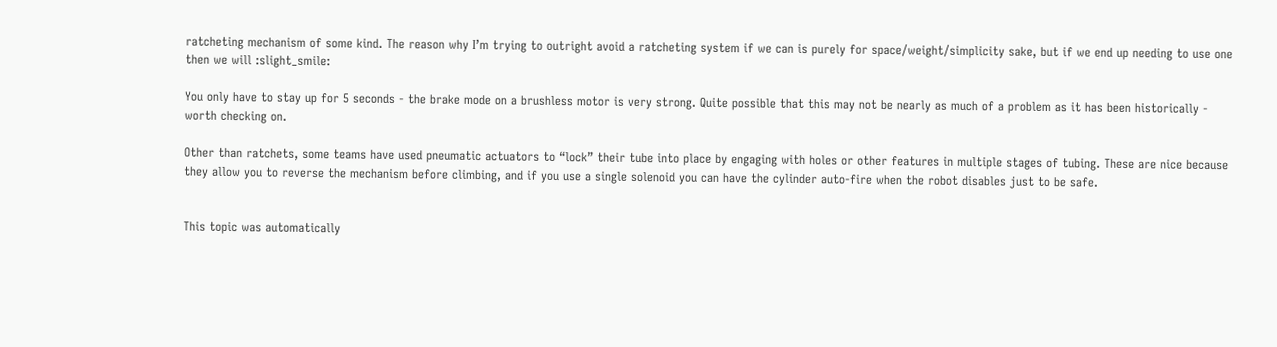ratcheting mechanism of some kind. The reason why I’m trying to outright avoid a ratcheting system if we can is purely for space/weight/simplicity sake, but if we end up needing to use one then we will :slight_smile:

You only have to stay up for 5 seconds - the brake mode on a brushless motor is very strong. Quite possible that this may not be nearly as much of a problem as it has been historically - worth checking on.

Other than ratchets, some teams have used pneumatic actuators to “lock” their tube into place by engaging with holes or other features in multiple stages of tubing. These are nice because they allow you to reverse the mechanism before climbing, and if you use a single solenoid you can have the cylinder auto-fire when the robot disables just to be safe.


This topic was automatically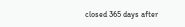closed 365 days after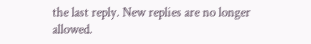the last reply. New replies are no longer allowed.